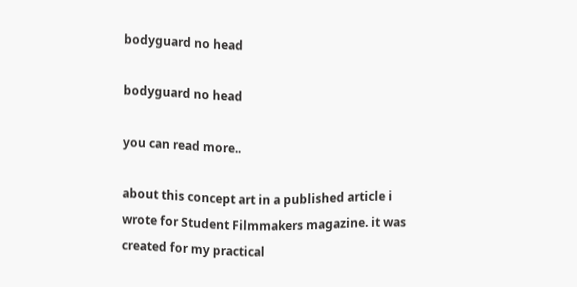bodyguard no head

bodyguard no head

you can read more..

about this concept art in a published article i wrote for Student Filmmakers magazine. it was created for my practical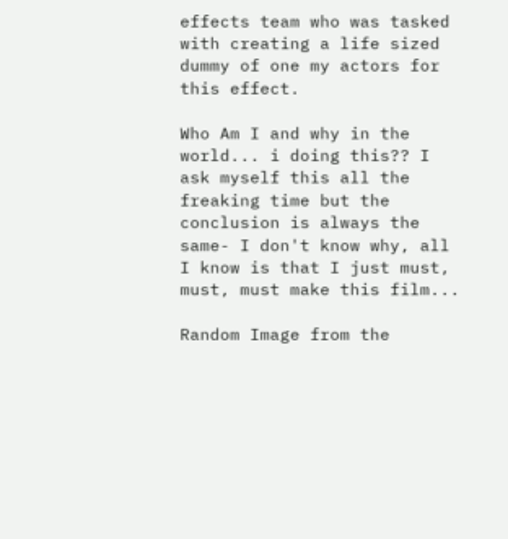effects team who was tasked with creating a life sized dummy of one my actors for this effect.

Who Am I and why in the world... i doing this?? I ask myself this all the freaking time but the conclusion is always the same- I don't know why, all I know is that I just must, must, must make this film...

Random Image from the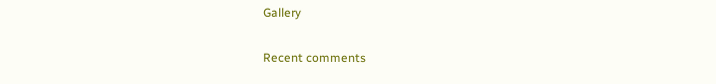Gallery


Recent comments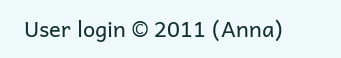User login © 2011 (Anna)